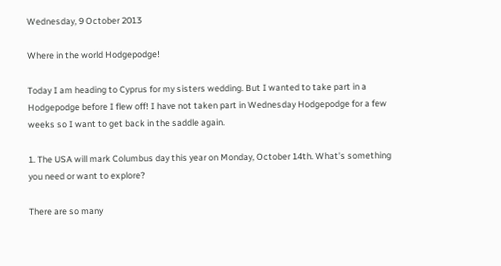Wednesday, 9 October 2013

Where in the world Hodgepodge!

Today I am heading to Cyprus for my sisters wedding. But I wanted to take part in a Hodgepodge before I flew off! I have not taken part in Wednesday Hodgepodge for a few weeks so I want to get back in the saddle again.

1. The USA will mark Columbus day this year on Monday, October 14th. What's something you need or want to explore?

There are so many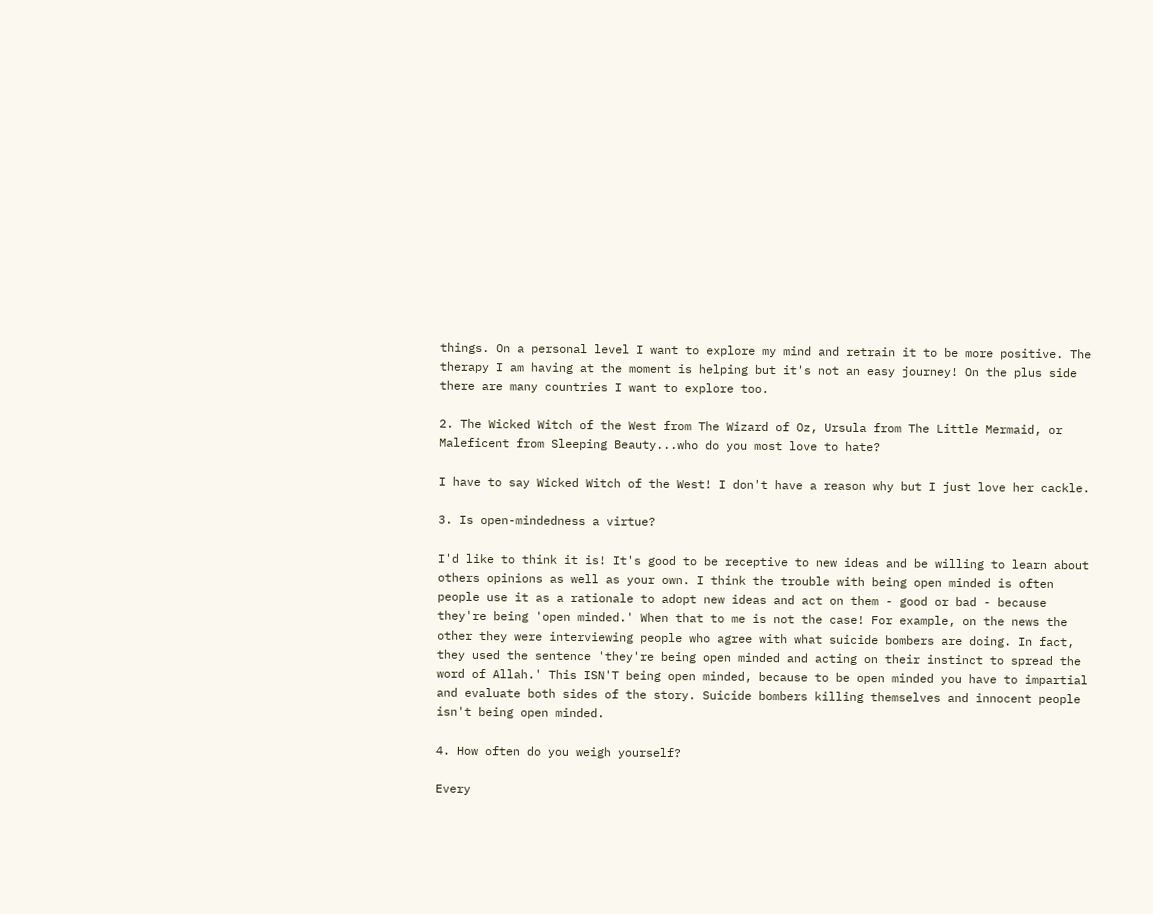things. On a personal level I want to explore my mind and retrain it to be more positive. The therapy I am having at the moment is helping but it's not an easy journey! On the plus side there are many countries I want to explore too.

2. The Wicked Witch of the West from The Wizard of Oz, Ursula from The Little Mermaid, or Maleficent from Sleeping Beauty...who do you most love to hate?

I have to say Wicked Witch of the West! I don't have a reason why but I just love her cackle.

3. Is open-mindedness a virtue?

I'd like to think it is! It's good to be receptive to new ideas and be willing to learn about others opinions as well as your own. I think the trouble with being open minded is often people use it as a rationale to adopt new ideas and act on them - good or bad - because they're being 'open minded.' When that to me is not the case! For example, on the news the other they were interviewing people who agree with what suicide bombers are doing. In fact, they used the sentence 'they're being open minded and acting on their instinct to spread the word of Allah.' This ISN'T being open minded, because to be open minded you have to impartial and evaluate both sides of the story. Suicide bombers killing themselves and innocent people isn't being open minded.

4. How often do you weigh yourself?

Every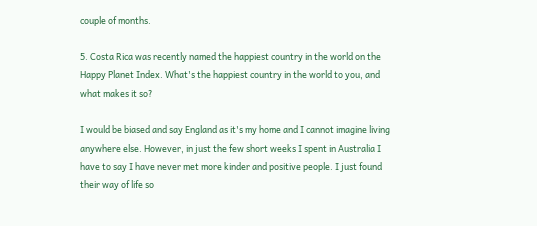couple of months.

5. Costa Rica was recently named the happiest country in the world on the Happy Planet Index. What's the happiest country in the world to you, and what makes it so?

I would be biased and say England as it's my home and I cannot imagine living anywhere else. However, in just the few short weeks I spent in Australia I have to say I have never met more kinder and positive people. I just found their way of life so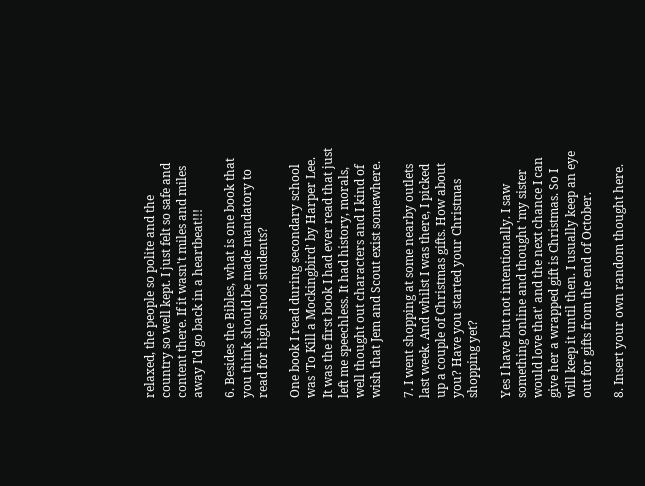relaxed, the people so polite and the country so well kept. I just felt so safe and content there. If it wasn't miles and miles away I'd go back in a heartbeat!!!

6. Besides the Bibles, what is one book that you think should be made mandatory to read for high school students?

One book I read during secondary school was 'To Kill a Mockingbird' by Harper Lee. It was the first book I had ever read that just left me speechless. It had history, morals, well thought out characters and I kind of wish that Jem and Scout exist somewhere.

7. I went shopping at some nearby outlets last week. And whilst I was there, I picked up a couple of Christmas gifts. How about you? Have you started your Christmas shopping yet?

Yes I have but not intentionally. I saw something online and thought 'my sister would love that' and the next chance I can give her a wrapped gift is Christmas. So I will keep it until then. I usually keep an eye out for gifts from the end of October.

8. Insert your own random thought here.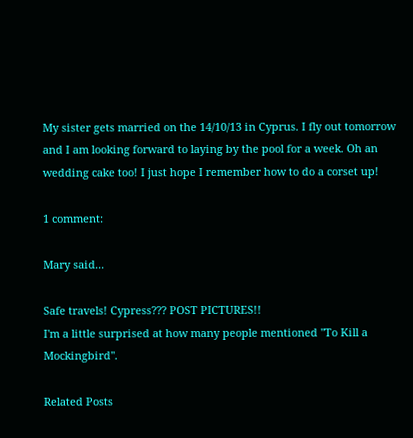My sister gets married on the 14/10/13 in Cyprus. I fly out tomorrow and I am looking forward to laying by the pool for a week. Oh an wedding cake too! I just hope I remember how to do a corset up!

1 comment:

Mary said...

Safe travels! Cypress??? POST PICTURES!!
I'm a little surprised at how many people mentioned "To Kill a Mockingbird".

Related Posts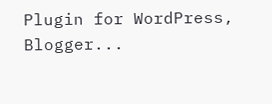Plugin for WordPress, Blogger...